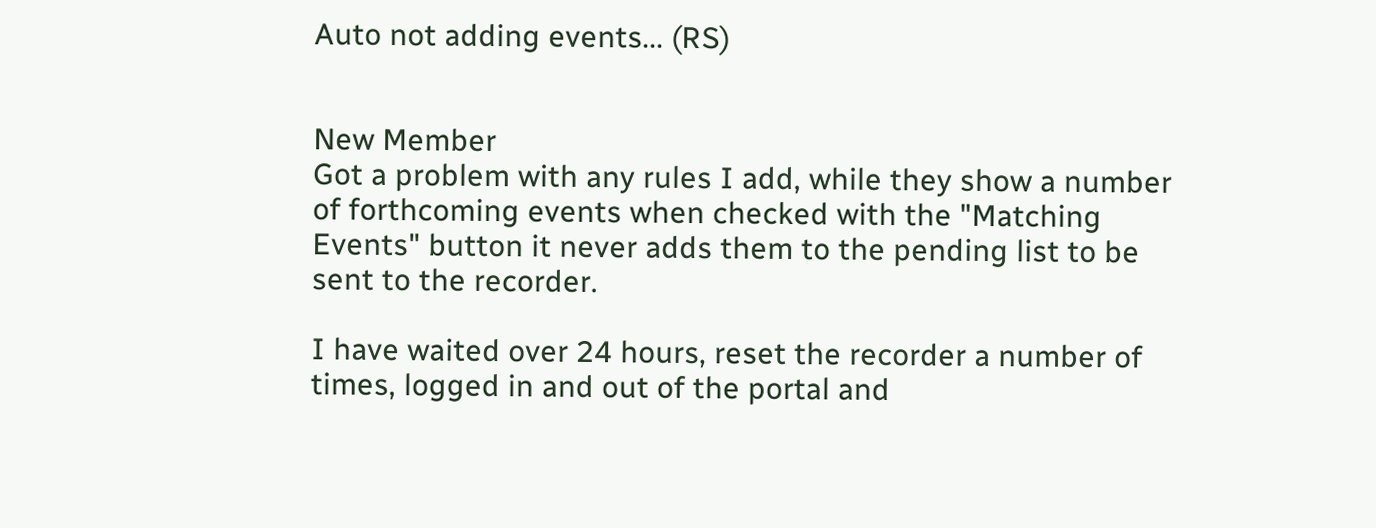Auto not adding events... (RS)


New Member
Got a problem with any rules I add, while they show a number of forthcoming events when checked with the "Matching Events" button it never adds them to the pending list to be sent to the recorder.

I have waited over 24 hours, reset the recorder a number of times, logged in and out of the portal and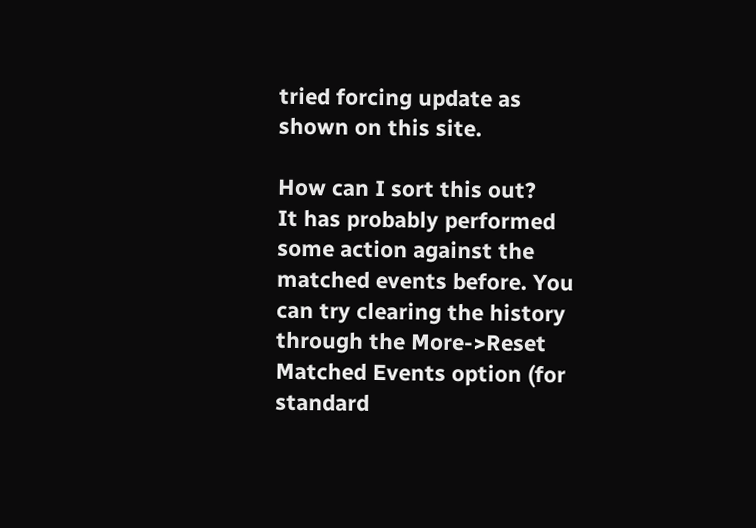tried forcing update as shown on this site.

How can I sort this out?
It has probably performed some action against the matched events before. You can try clearing the history through the More->Reset Matched Events option (for standard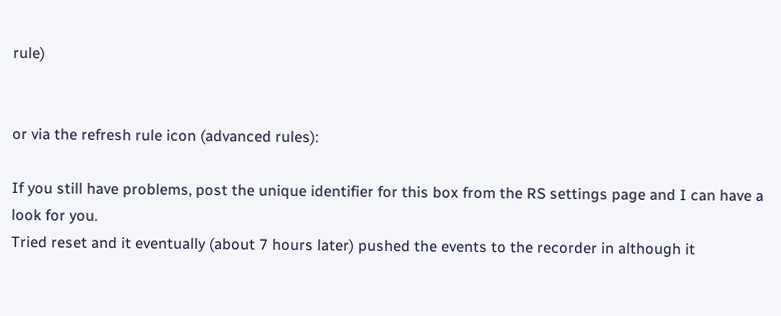rule)


or via the refresh rule icon (advanced rules):

If you still have problems, post the unique identifier for this box from the RS settings page and I can have a look for you.
Tried reset and it eventually (about 7 hours later) pushed the events to the recorder in although it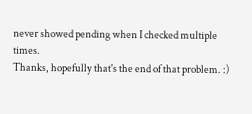never showed pending when I checked multiple times.
Thanks, hopefully that's the end of that problem. :)